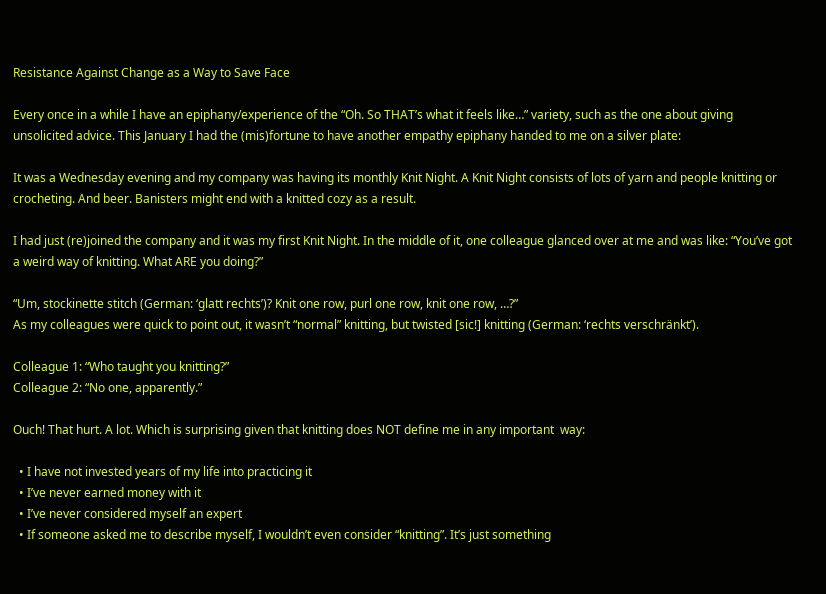Resistance Against Change as a Way to Save Face

Every once in a while I have an epiphany/experience of the “Oh. So THAT’s what it feels like…” variety, such as the one about giving unsolicited advice. This January I had the (mis)fortune to have another empathy epiphany handed to me on a silver plate:

It was a Wednesday evening and my company was having its monthly Knit Night. A Knit Night consists of lots of yarn and people knitting or crocheting. And beer. Banisters might end with a knitted cozy as a result.

I had just (re)joined the company and it was my first Knit Night. In the middle of it, one colleague glanced over at me and was like: “You’ve got a weird way of knitting. What ARE you doing?”

“Um, stockinette stitch (German: ‘glatt rechts’)? Knit one row, purl one row, knit one row, …?”
As my colleagues were quick to point out, it wasn’t “normal” knitting, but twisted [sic!] knitting (German: ‘rechts verschränkt’).

Colleague 1: “Who taught you knitting?”
Colleague 2: “No one, apparently.”

Ouch! That hurt. A lot. Which is surprising given that knitting does NOT define me in any important  way:

  • I have not invested years of my life into practicing it
  • I’ve never earned money with it
  • I’ve never considered myself an expert
  • If someone asked me to describe myself, I wouldn’t even consider “knitting”. It’s just something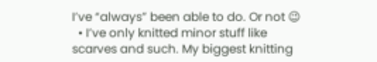I’ve “always” been able to do. Or not 😉
  • I’ve only knitted minor stuff like scarves and such. My biggest knitting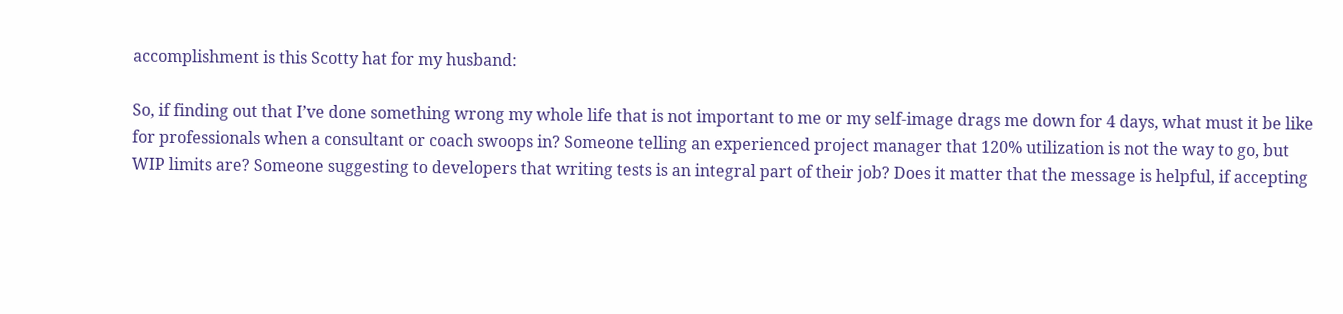accomplishment is this Scotty hat for my husband:

So, if finding out that I’ve done something wrong my whole life that is not important to me or my self-image drags me down for 4 days, what must it be like for professionals when a consultant or coach swoops in? Someone telling an experienced project manager that 120% utilization is not the way to go, but WIP limits are? Someone suggesting to developers that writing tests is an integral part of their job? Does it matter that the message is helpful, if accepting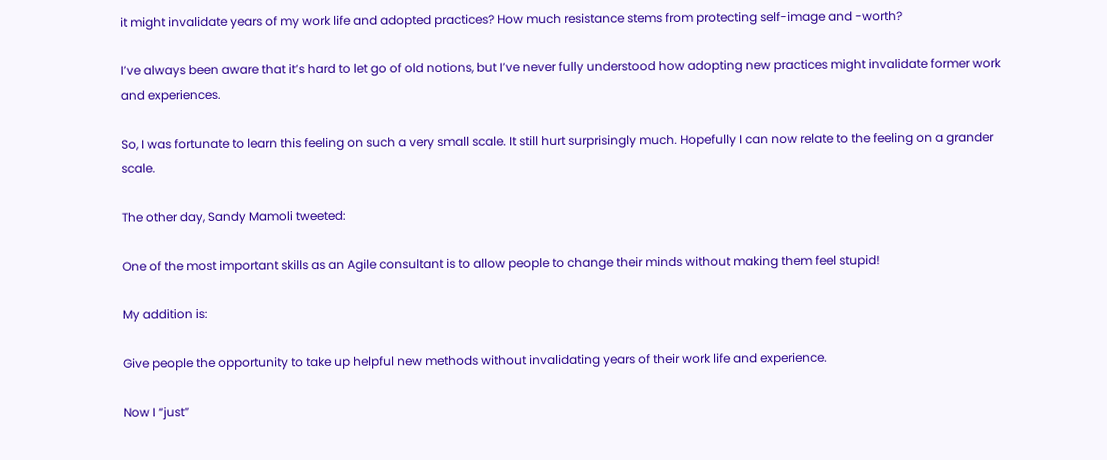it might invalidate years of my work life and adopted practices? How much resistance stems from protecting self-image and -worth?

I’ve always been aware that it’s hard to let go of old notions, but I’ve never fully understood how adopting new practices might invalidate former work and experiences.

So, I was fortunate to learn this feeling on such a very small scale. It still hurt surprisingly much. Hopefully I can now relate to the feeling on a grander scale.

The other day, Sandy Mamoli tweeted:

One of the most important skills as an Agile consultant is to allow people to change their minds without making them feel stupid!

My addition is:

Give people the opportunity to take up helpful new methods without invalidating years of their work life and experience.

Now I “just”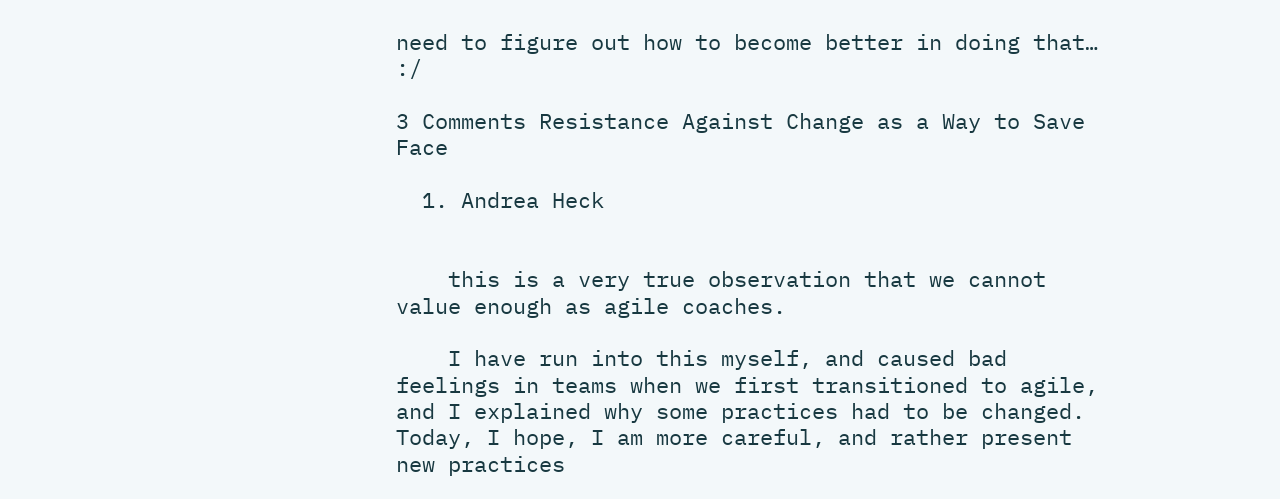need to figure out how to become better in doing that… :/

3 Comments Resistance Against Change as a Way to Save Face

  1. Andrea Heck


    this is a very true observation that we cannot value enough as agile coaches.

    I have run into this myself, and caused bad feelings in teams when we first transitioned to agile, and I explained why some practices had to be changed. Today, I hope, I am more careful, and rather present new practices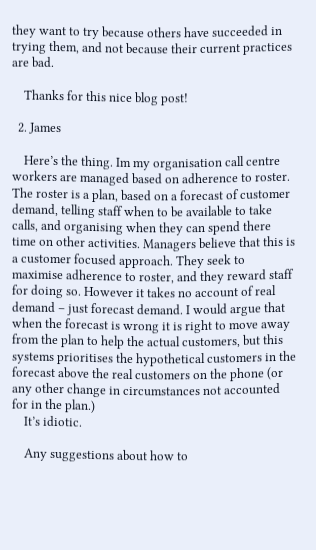they want to try because others have succeeded in trying them, and not because their current practices are bad.

    Thanks for this nice blog post!

  2. James

    Here’s the thing. Im my organisation call centre workers are managed based on adherence to roster. The roster is a plan, based on a forecast of customer demand, telling staff when to be available to take calls, and organising when they can spend there time on other activities. Managers believe that this is a customer focused approach. They seek to maximise adherence to roster, and they reward staff for doing so. However it takes no account of real demand – just forecast demand. I would argue that when the forecast is wrong it is right to move away from the plan to help the actual customers, but this systems prioritises the hypothetical customers in the forecast above the real customers on the phone (or any other change in circumstances not accounted for in the plan.)
    It’s idiotic.

    Any suggestions about how to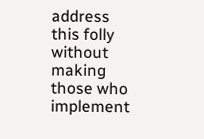address this folly without making those who implement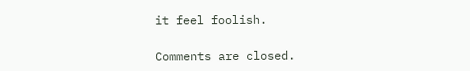it feel foolish.

Comments are closed.